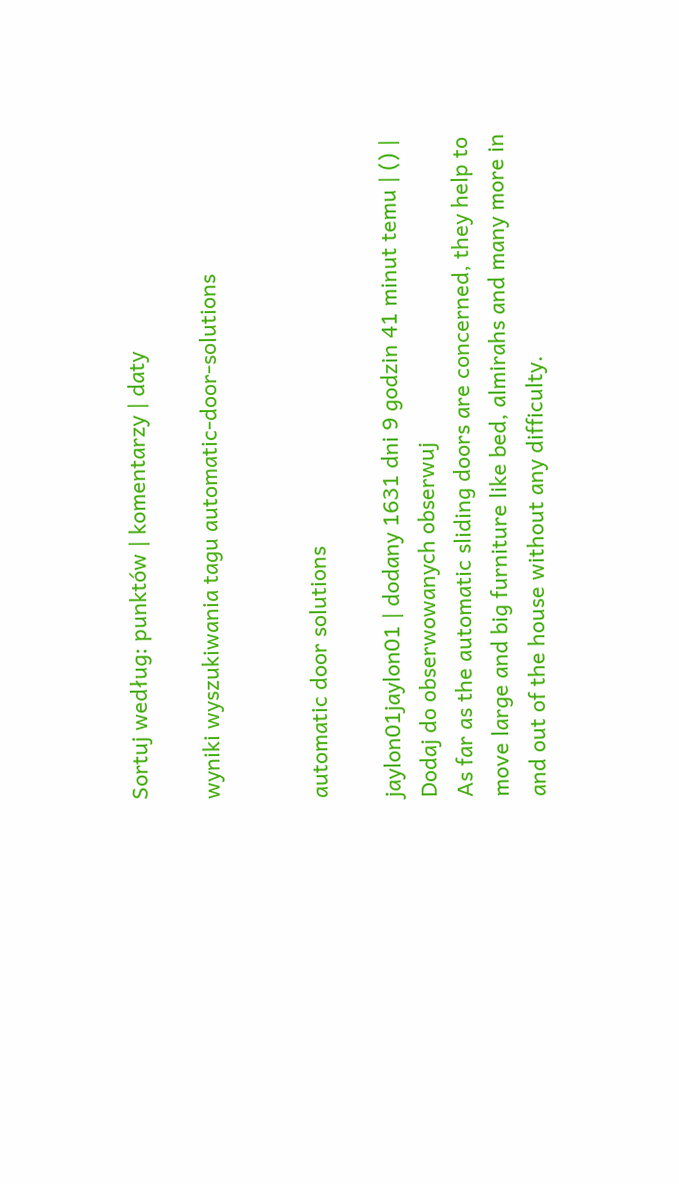Sortuj według: punktów | komentarzy | daty

wyniki wyszukiwania tagu automatic-door-solutions


automatic door solutions

jaylon01jaylon01 | dodany 1631 dni 9 godzin 41 minut temu | () | Dodaj do obserwowanych obserwuj
As far as the automatic sliding doors are concerned, they help to move large and big furniture like bed, almirahs and many more in and out of the house without any difficulty.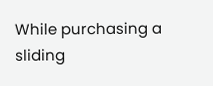While purchasing a sliding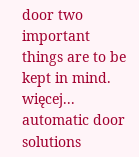door two important things are to be kept in mind. więcej...
automatic door solutions